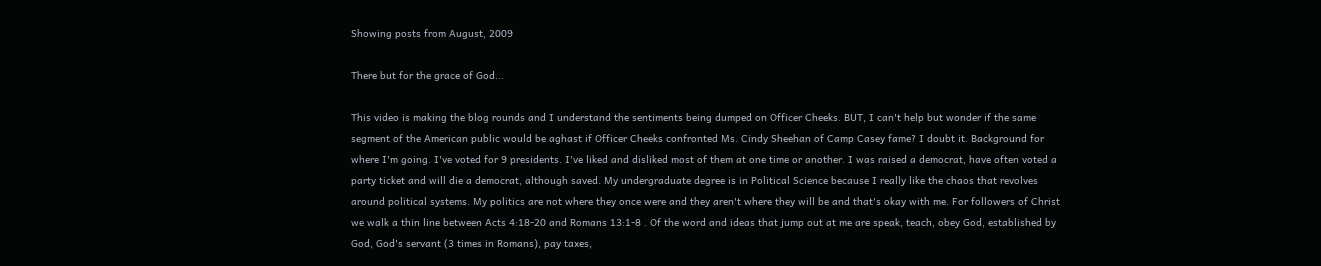Showing posts from August, 2009

There but for the grace of God...

This video is making the blog rounds and I understand the sentiments being dumped on Officer Cheeks. BUT, I can't help but wonder if the same segment of the American public would be aghast if Officer Cheeks confronted Ms. Cindy Sheehan of Camp Casey fame? I doubt it. Background for where I'm going. I've voted for 9 presidents. I've liked and disliked most of them at one time or another. I was raised a democrat, have often voted a party ticket and will die a democrat, although saved. My undergraduate degree is in Political Science because I really like the chaos that revolves around political systems. My politics are not where they once were and they aren't where they will be and that's okay with me. For followers of Christ we walk a thin line between Acts 4:18-20 and Romans 13:1-8 . Of the word and ideas that jump out at me are speak, teach, obey God, established by God, God's servant (3 times in Romans), pay taxes,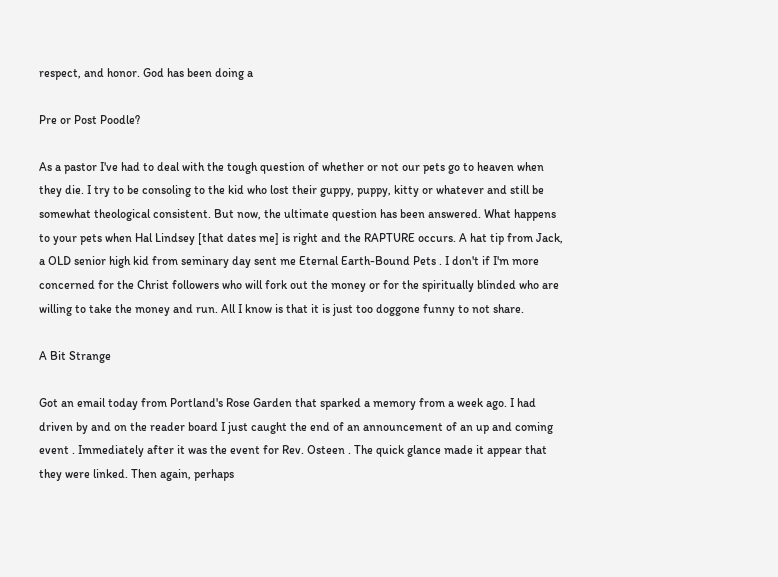respect, and honor. God has been doing a

Pre or Post Poodle?

As a pastor I've had to deal with the tough question of whether or not our pets go to heaven when they die. I try to be consoling to the kid who lost their guppy, puppy, kitty or whatever and still be somewhat theological consistent. But now, the ultimate question has been answered. What happens to your pets when Hal Lindsey [that dates me] is right and the RAPTURE occurs. A hat tip from Jack, a OLD senior high kid from seminary day sent me Eternal Earth-Bound Pets . I don't if I'm more concerned for the Christ followers who will fork out the money or for the spiritually blinded who are willing to take the money and run. All I know is that it is just too doggone funny to not share.

A Bit Strange

Got an email today from Portland's Rose Garden that sparked a memory from a week ago. I had driven by and on the reader board I just caught the end of an announcement of an up and coming event . Immediately after it was the event for Rev. Osteen . The quick glance made it appear that they were linked. Then again, perhaps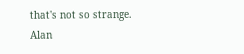that's not so strange. Alan